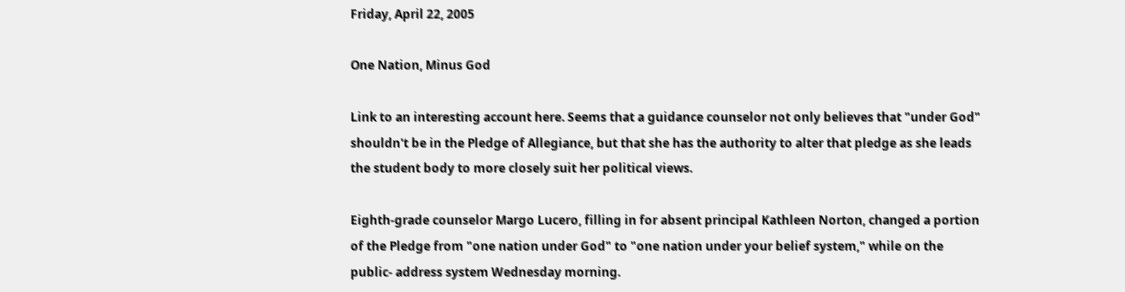Friday, April 22, 2005

One Nation, Minus God

Link to an interesting account here. Seems that a guidance counselor not only believes that "under God" shouldn't be in the Pledge of Allegiance, but that she has the authority to alter that pledge as she leads the student body to more closely suit her political views.

Eighth-grade counselor Margo Lucero, filling in for absent principal Kathleen Norton, changed a portion of the Pledge from "one nation under God" to "one nation under your belief system," while on the public- address system Wednesday morning.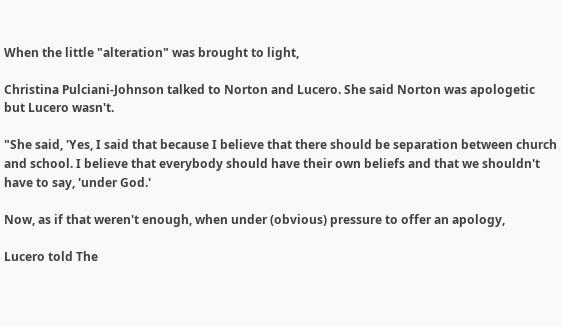When the little "alteration" was brought to light,

Christina Pulciani-Johnson talked to Norton and Lucero. She said Norton was apologetic but Lucero wasn't.

"She said, 'Yes, I said that because I believe that there should be separation between church and school. I believe that everybody should have their own beliefs and that we shouldn't have to say, 'under God.'

Now, as if that weren't enough, when under (obvious) pressure to offer an apology,

Lucero told The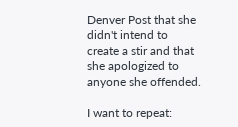Denver Post that she didn't intend to create a stir and that she apologized to anyone she offended.

I want to repeat: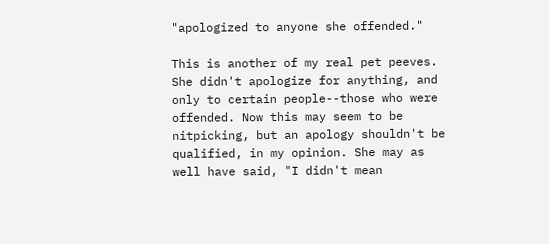"apologized to anyone she offended."

This is another of my real pet peeves. She didn't apologize for anything, and only to certain people--those who were offended. Now this may seem to be nitpicking, but an apology shouldn't be qualified, in my opinion. She may as well have said, "I didn't mean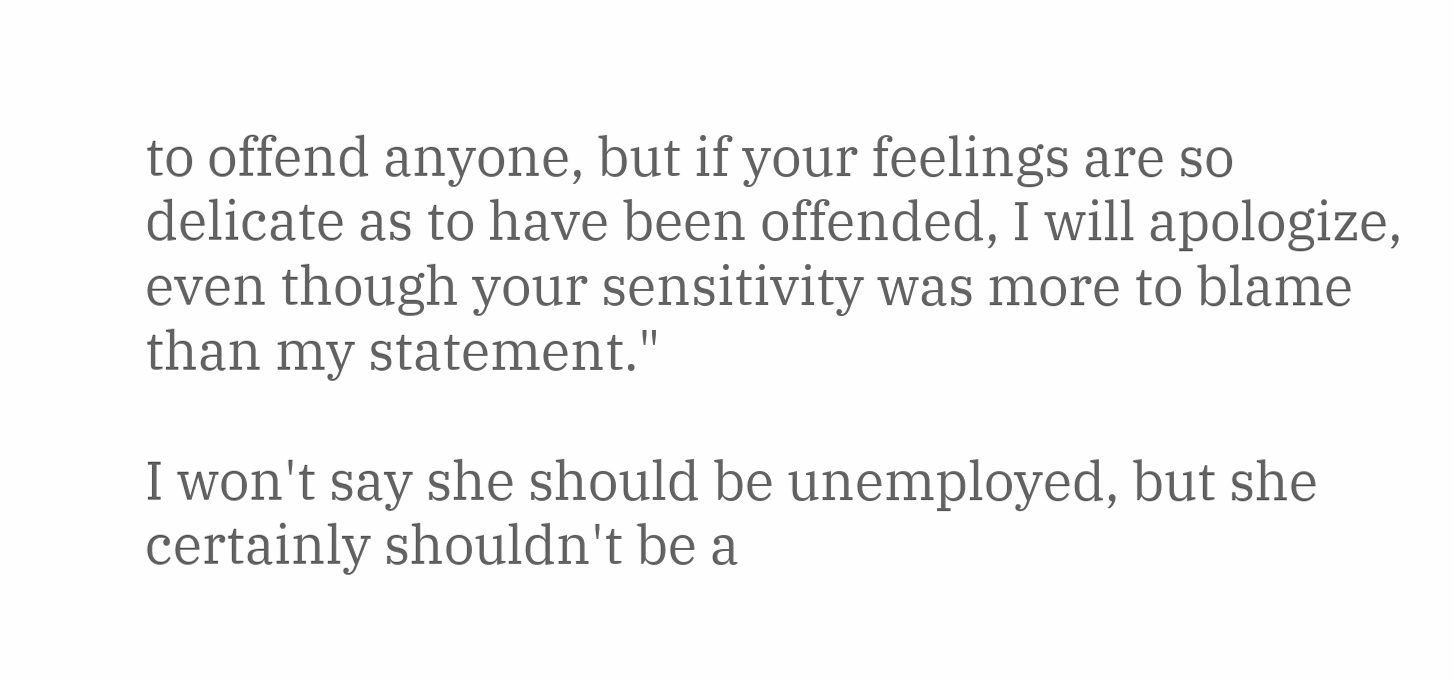to offend anyone, but if your feelings are so delicate as to have been offended, I will apologize, even though your sensitivity was more to blame than my statement."

I won't say she should be unemployed, but she certainly shouldn't be a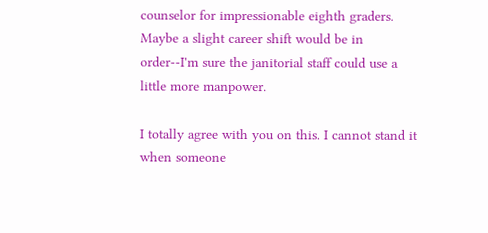counselor for impressionable eighth graders. Maybe a slight career shift would be in order--I'm sure the janitorial staff could use a little more manpower.

I totally agree with you on this. I cannot stand it when someone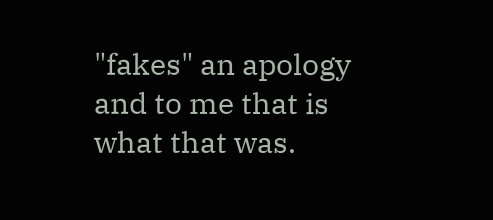"fakes" an apology and to me that is what that was.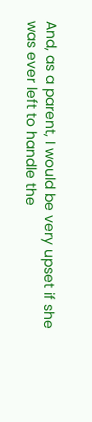And, as a parent, I would be very upset if she was ever left to handle the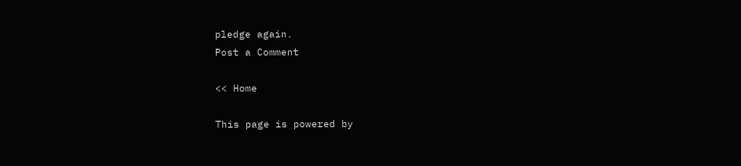pledge again.
Post a Comment

<< Home

This page is powered by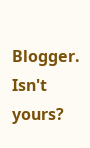Blogger. Isn't yours?